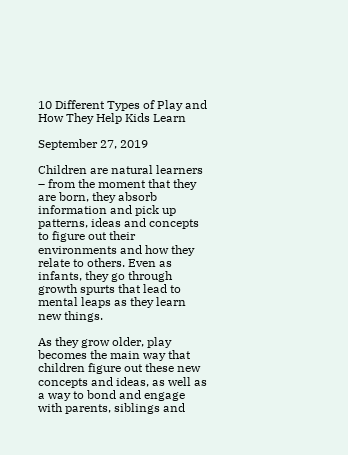10 Different Types of Play and How They Help Kids Learn

September 27, 2019

Children are natural learners – from the moment that they are born, they absorb information and pick up patterns, ideas and concepts to figure out their environments and how they relate to others. Even as infants, they go through growth spurts that lead to mental leaps as they learn new things.

As they grow older, play becomes the main way that children figure out these new concepts and ideas, as well as a way to bond and engage with parents, siblings and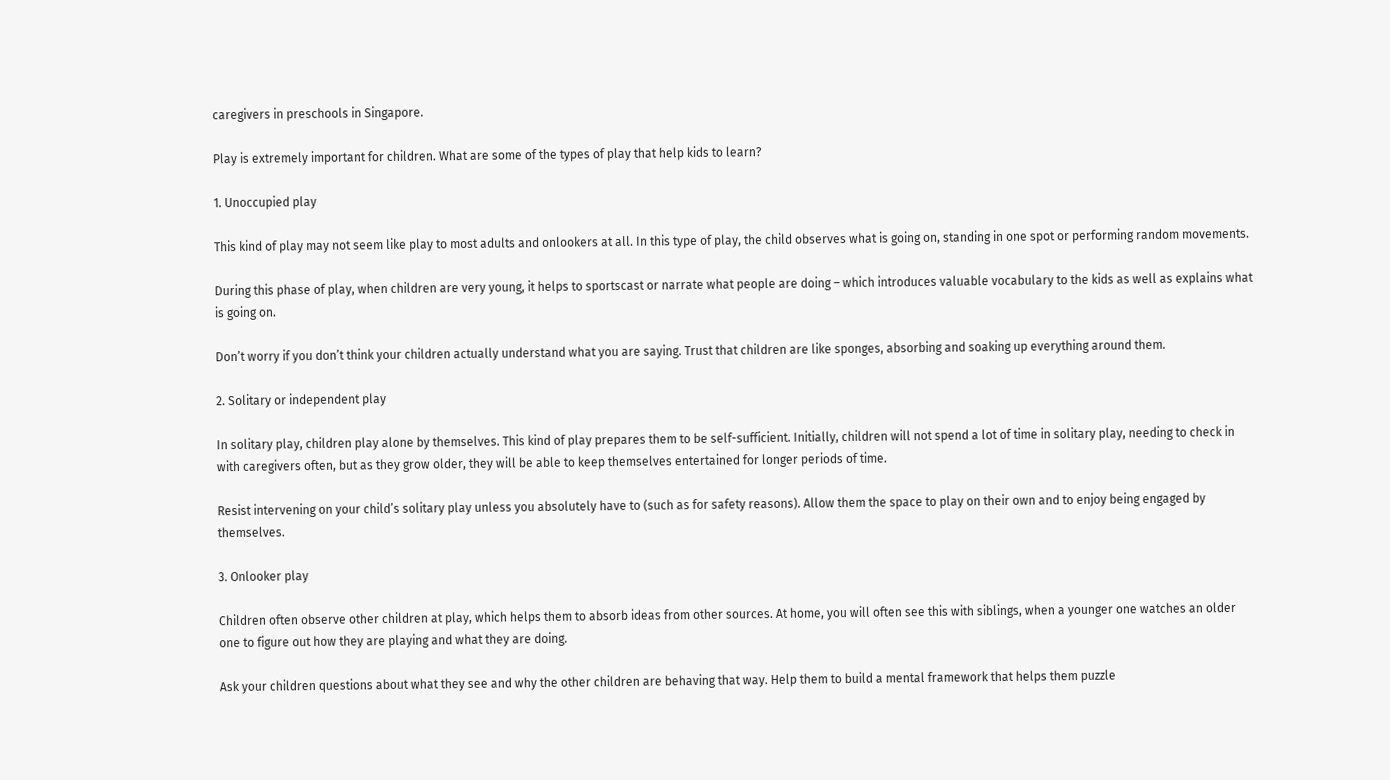caregivers in preschools in Singapore.

Play is extremely important for children. What are some of the types of play that help kids to learn?

1. Unoccupied play

This kind of play may not seem like play to most adults and onlookers at all. In this type of play, the child observes what is going on, standing in one spot or performing random movements.

During this phase of play, when children are very young, it helps to sportscast or narrate what people are doing – which introduces valuable vocabulary to the kids as well as explains what is going on.

Don’t worry if you don’t think your children actually understand what you are saying. Trust that children are like sponges, absorbing and soaking up everything around them.

2. Solitary or independent play

In solitary play, children play alone by themselves. This kind of play prepares them to be self-sufficient. Initially, children will not spend a lot of time in solitary play, needing to check in with caregivers often, but as they grow older, they will be able to keep themselves entertained for longer periods of time.

Resist intervening on your child’s solitary play unless you absolutely have to (such as for safety reasons). Allow them the space to play on their own and to enjoy being engaged by themselves.

3. Onlooker play

Children often observe other children at play, which helps them to absorb ideas from other sources. At home, you will often see this with siblings, when a younger one watches an older one to figure out how they are playing and what they are doing.

Ask your children questions about what they see and why the other children are behaving that way. Help them to build a mental framework that helps them puzzle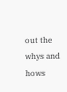out the whys and hows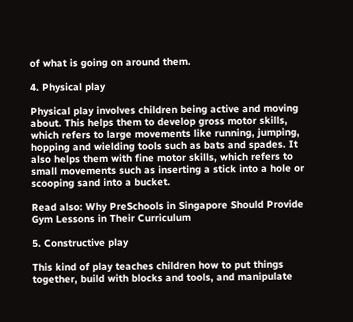of what is going on around them.

4. Physical play

Physical play involves children being active and moving about. This helps them to develop gross motor skills, which refers to large movements like running, jumping, hopping and wielding tools such as bats and spades. It also helps them with fine motor skills, which refers to small movements such as inserting a stick into a hole or scooping sand into a bucket.

Read also: Why PreSchools in Singapore Should Provide Gym Lessons in Their Curriculum

5. Constructive play

This kind of play teaches children how to put things together, build with blocks and tools, and manipulate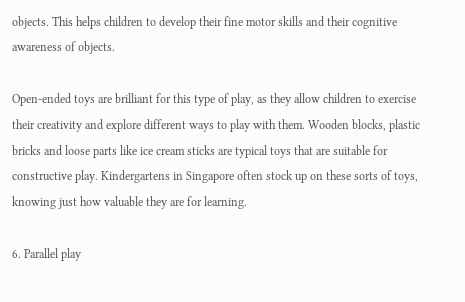objects. This helps children to develop their fine motor skills and their cognitive awareness of objects.

Open-ended toys are brilliant for this type of play, as they allow children to exercise their creativity and explore different ways to play with them. Wooden blocks, plastic bricks and loose parts like ice cream sticks are typical toys that are suitable for constructive play. Kindergartens in Singapore often stock up on these sorts of toys, knowing just how valuable they are for learning.

6. Parallel play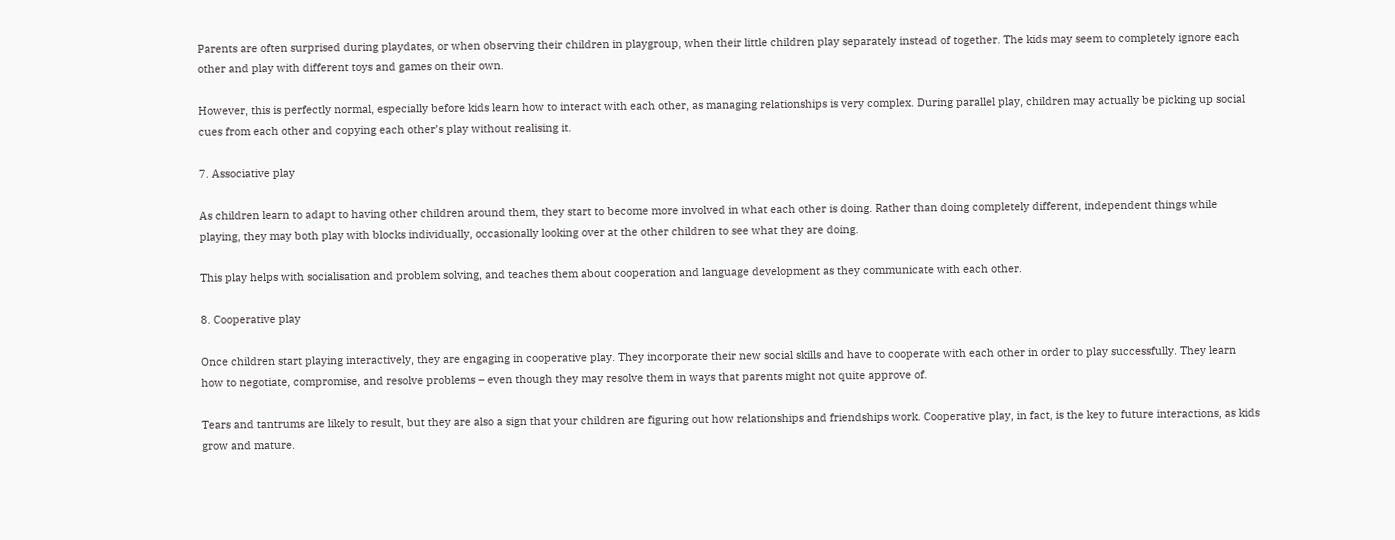Parents are often surprised during playdates, or when observing their children in playgroup, when their little children play separately instead of together. The kids may seem to completely ignore each other and play with different toys and games on their own.

However, this is perfectly normal, especially before kids learn how to interact with each other, as managing relationships is very complex. During parallel play, children may actually be picking up social cues from each other and copying each other’s play without realising it.

7. Associative play

As children learn to adapt to having other children around them, they start to become more involved in what each other is doing. Rather than doing completely different, independent things while playing, they may both play with blocks individually, occasionally looking over at the other children to see what they are doing.

This play helps with socialisation and problem solving, and teaches them about cooperation and language development as they communicate with each other.

8. Cooperative play

Once children start playing interactively, they are engaging in cooperative play. They incorporate their new social skills and have to cooperate with each other in order to play successfully. They learn how to negotiate, compromise, and resolve problems – even though they may resolve them in ways that parents might not quite approve of.

Tears and tantrums are likely to result, but they are also a sign that your children are figuring out how relationships and friendships work. Cooperative play, in fact, is the key to future interactions, as kids grow and mature.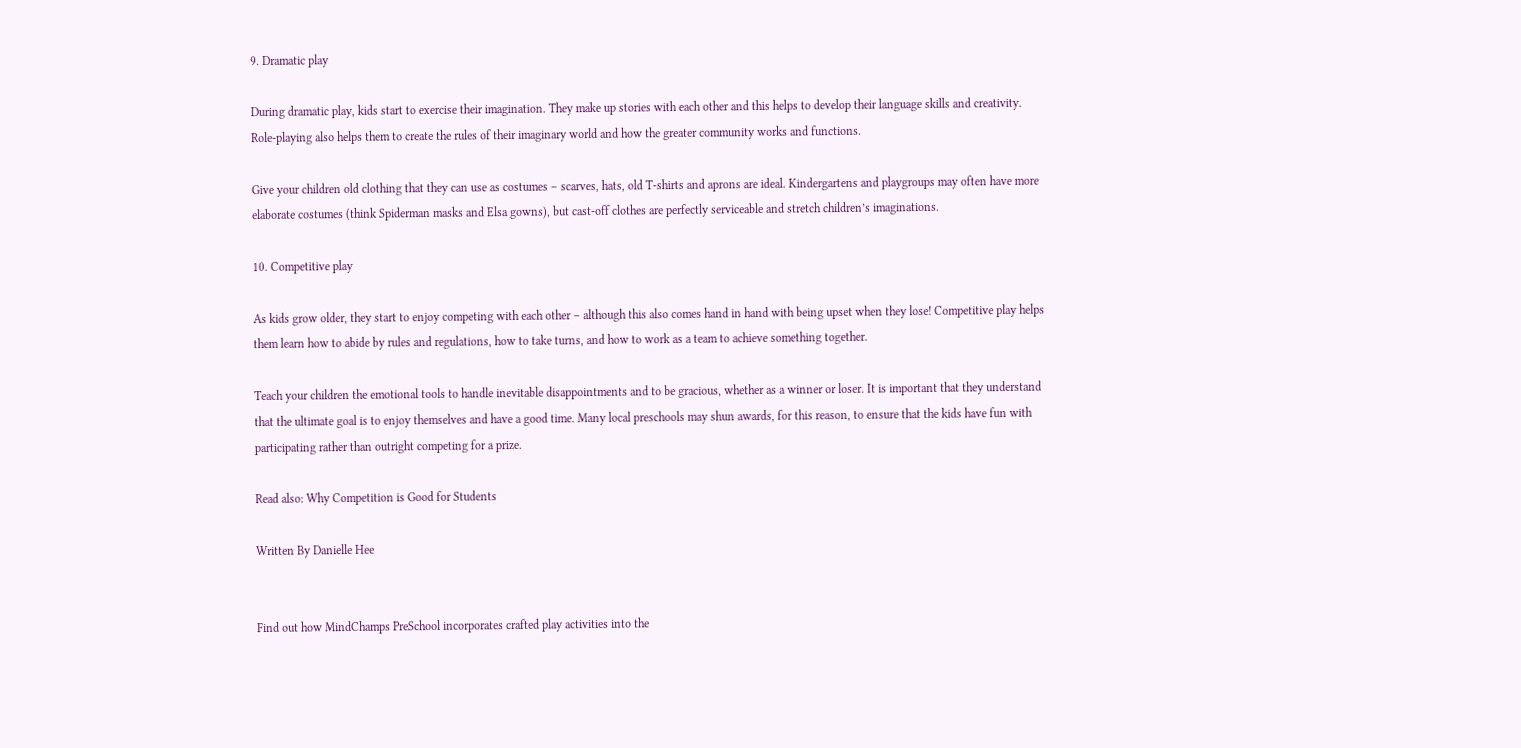9. Dramatic play

During dramatic play, kids start to exercise their imagination. They make up stories with each other and this helps to develop their language skills and creativity. Role-playing also helps them to create the rules of their imaginary world and how the greater community works and functions.

Give your children old clothing that they can use as costumes – scarves, hats, old T-shirts and aprons are ideal. Kindergartens and playgroups may often have more elaborate costumes (think Spiderman masks and Elsa gowns), but cast-off clothes are perfectly serviceable and stretch children’s imaginations.

10. Competitive play

As kids grow older, they start to enjoy competing with each other – although this also comes hand in hand with being upset when they lose! Competitive play helps them learn how to abide by rules and regulations, how to take turns, and how to work as a team to achieve something together.

Teach your children the emotional tools to handle inevitable disappointments and to be gracious, whether as a winner or loser. It is important that they understand that the ultimate goal is to enjoy themselves and have a good time. Many local preschools may shun awards, for this reason, to ensure that the kids have fun with participating rather than outright competing for a prize.

Read also: Why Competition is Good for Students

Written By Danielle Hee


Find out how MindChamps PreSchool incorporates crafted play activities into the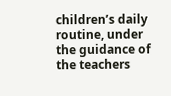children’s daily routine, under the guidance of the teachers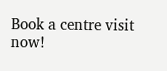Book a centre visit now!